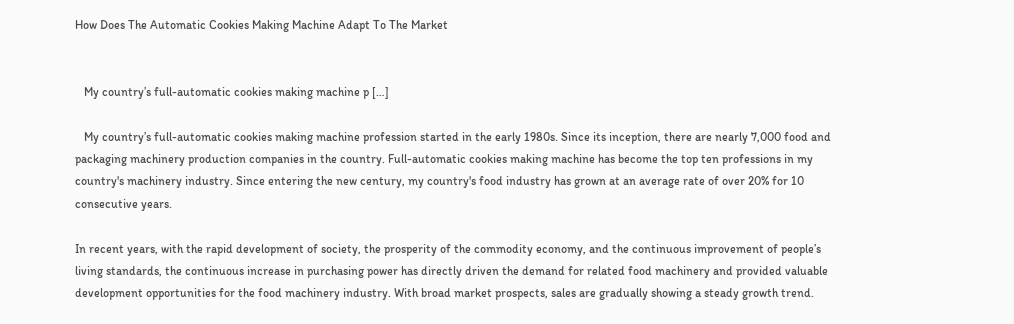How Does The Automatic Cookies Making Machine Adapt To The Market


   My country’s full-automatic cookies making machine p […]

   My country’s full-automatic cookies making machine profession started in the early 1980s. Since its inception, there are nearly 7,000 food and packaging machinery production companies in the country. Full-automatic cookies making machine has become the top ten professions in my country's machinery industry. Since entering the new century, my country's food industry has grown at an average rate of over 20% for 10 consecutive years.

In recent years, with the rapid development of society, the prosperity of the commodity economy, and the continuous improvement of people’s living standards, the continuous increase in purchasing power has directly driven the demand for related food machinery and provided valuable development opportunities for the food machinery industry. With broad market prospects, sales are gradually showing a steady growth trend.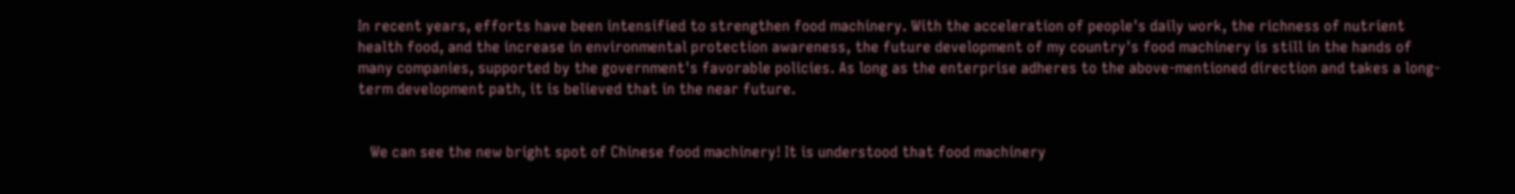In recent years, efforts have been intensified to strengthen food machinery. With the acceleration of people's daily work, the richness of nutrient health food, and the increase in environmental protection awareness, the future development of my country's food machinery is still in the hands of many companies, supported by the government's favorable policies. As long as the enterprise adheres to the above-mentioned direction and takes a long-term development path, it is believed that in the near future.


   We can see the new bright spot of Chinese food machinery! It is understood that food machinery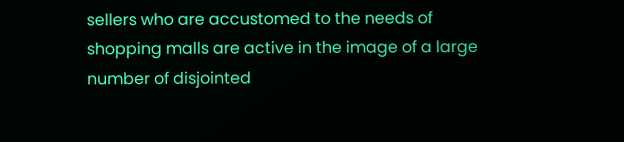sellers who are accustomed to the needs of shopping malls are active in the image of a large number of disjointed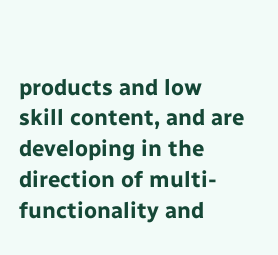products and low skill content, and are developing in the direction of multi-functionality and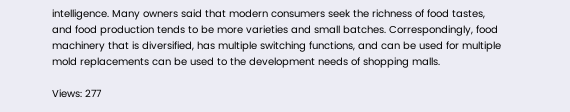intelligence. Many owners said that modern consumers seek the richness of food tastes, and food production tends to be more varieties and small batches. Correspondingly, food machinery that is diversified, has multiple switching functions, and can be used for multiple mold replacements can be used to the development needs of shopping malls.

Views: 277